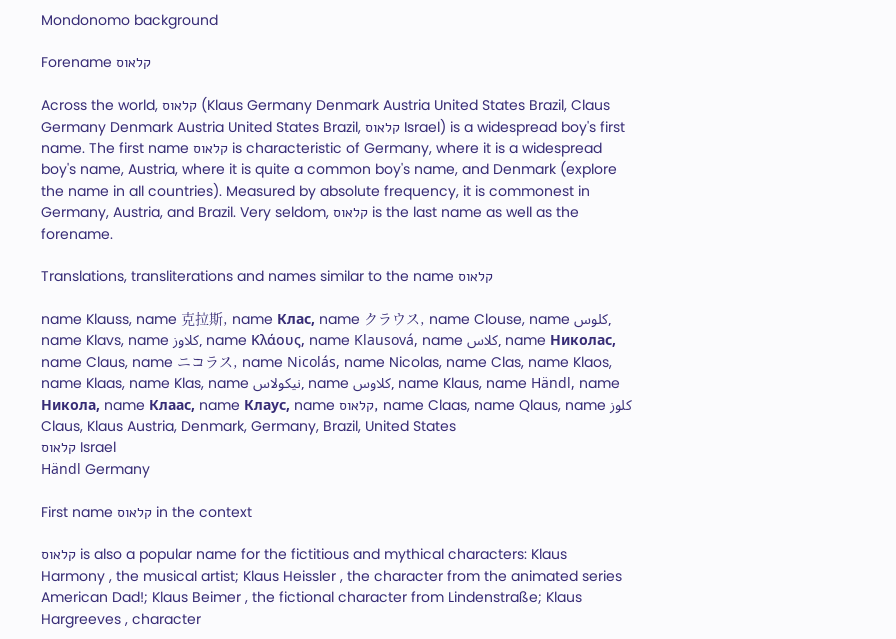Mondonomo background

Forename קלאוס

Across the world, קלאוס (Klaus Germany Denmark Austria United States Brazil, Claus Germany Denmark Austria United States Brazil, קלאוס Israel) is a widespread boy's first name. The first name קלאוס is characteristic of Germany, where it is a widespread boy's name, Austria, where it is quite a common boy's name, and Denmark (explore the name in all countries). Measured by absolute frequency, it is commonest in Germany, Austria, and Brazil. Very seldom, קלאוס is the last name as well as the forename.

Translations, transliterations and names similar to the name קלאוס

name Klauss, name 克拉斯, name Клас, name クラウス, name Clouse, name كلوس, name Klavs, name كلاوز, name Κλάους, name Klausová, name كلاس, name Николас, name Claus, name ニコラス, name Nicolás, name Nicolas, name Clas, name Klaos, name Klaas, name Klas, name نيكولاس, name كلاوس, name Klaus, name Händl, name Никола, name Клаас, name Клаус, name קלאוס, name Claas, name Qlaus, name كلوز
Claus, Klaus Austria, Denmark, Germany, Brazil, United States
קלאוס Israel
Händl Germany

First name קלאוס in the context

קלאוס is also a popular name for the fictitious and mythical characters: Klaus Harmony , the musical artist; Klaus Heissler , the character from the animated series American Dad!; Klaus Beimer , the fictional character from Lindenstraße; Klaus Hargreeves , character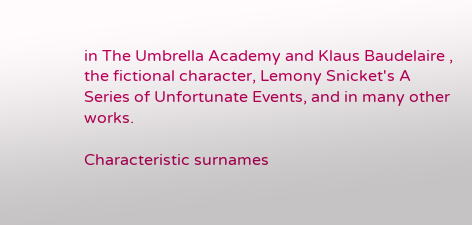in The Umbrella Academy and Klaus Baudelaire , the fictional character, Lemony Snicket's A Series of Unfortunate Events, and in many other works.

Characteristic surnames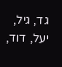גד, גיל, יעל, דוד,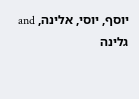יוסף, יוסי, אלינה, and גלינה